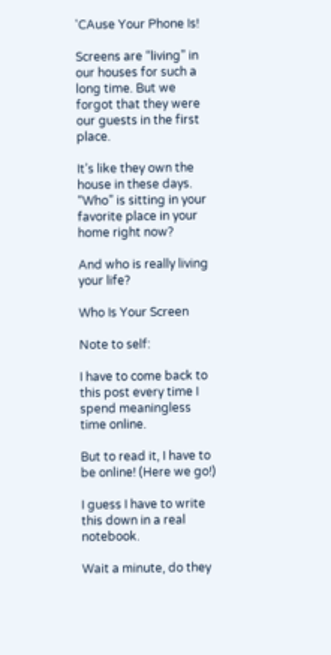'CAuse Your Phone Is!

Screens are “living” in our houses for such a long time. But we forgot that they were our guests in the first place.

It’s like they own the house in these days. “Who” is sitting in your favorite place in your home right now?

And who is really living your life?

Who Is Your Screen

Note to self:

I have to come back to this post every time I spend meaningless time online.

But to read it, I have to be online! (Here we go!)

I guess I have to write this down in a real notebook.

Wait a minute, do they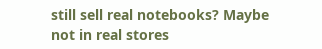still sell real notebooks? Maybe not in real stores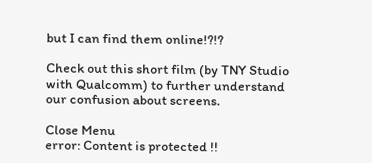but I can find them online!?!?

Check out this short film (by TNY Studio with Qualcomm) to further understand our confusion about screens.

Close Menu
error: Content is protected !!